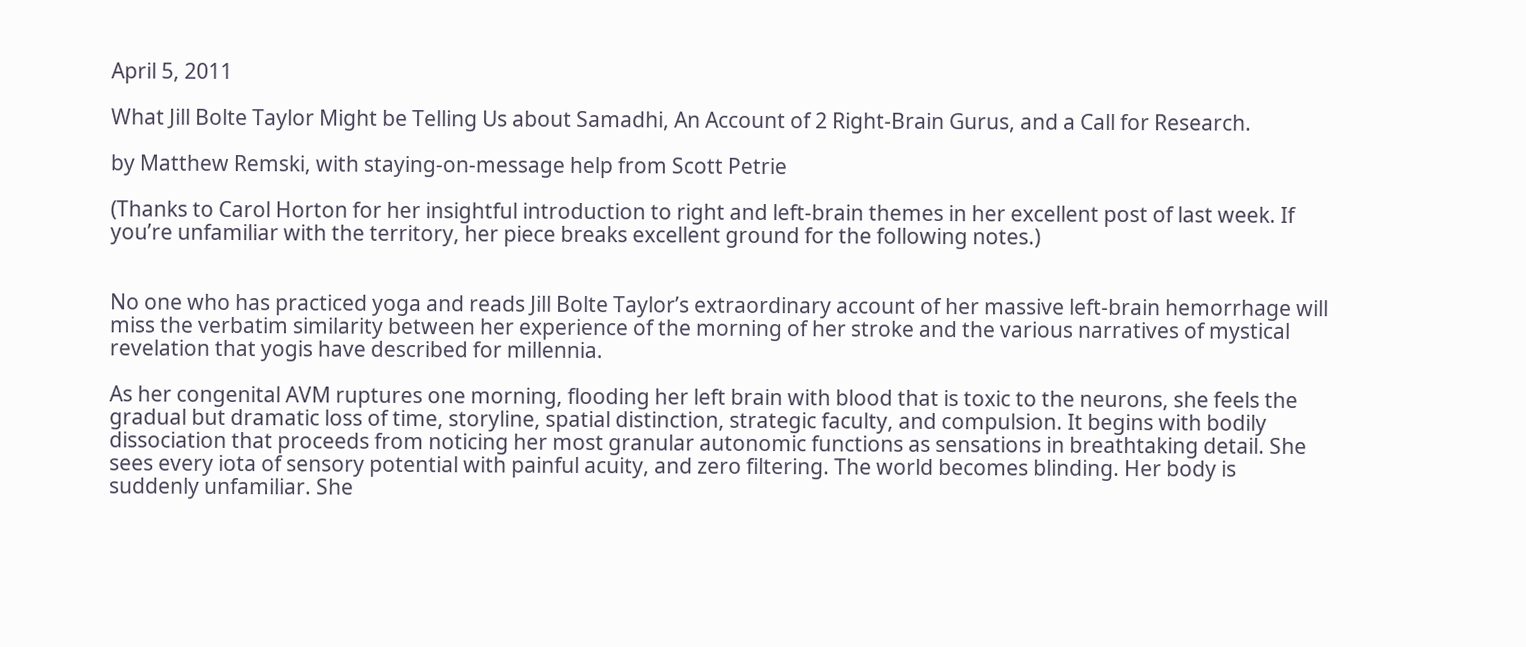April 5, 2011

What Jill Bolte Taylor Might be Telling Us about Samadhi, An Account of 2 Right-Brain Gurus, and a Call for Research.

by Matthew Remski, with staying-on-message help from Scott Petrie

(Thanks to Carol Horton for her insightful introduction to right and left-brain themes in her excellent post of last week. If you’re unfamiliar with the territory, her piece breaks excellent ground for the following notes.)


No one who has practiced yoga and reads Jill Bolte Taylor’s extraordinary account of her massive left-brain hemorrhage will miss the verbatim similarity between her experience of the morning of her stroke and the various narratives of mystical revelation that yogis have described for millennia.

As her congenital AVM ruptures one morning, flooding her left brain with blood that is toxic to the neurons, she feels the gradual but dramatic loss of time, storyline, spatial distinction, strategic faculty, and compulsion. It begins with bodily dissociation that proceeds from noticing her most granular autonomic functions as sensations in breathtaking detail. She sees every iota of sensory potential with painful acuity, and zero filtering. The world becomes blinding. Her body is suddenly unfamiliar. She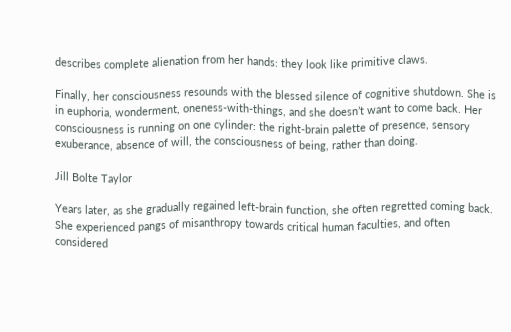describes complete alienation from her hands: they look like primitive claws.

Finally, her consciousness resounds with the blessed silence of cognitive shutdown. She is in euphoria, wonderment, oneness-with-things, and she doesn’t want to come back. Her consciousness is running on one cylinder: the right-brain palette of presence, sensory exuberance, absence of will, the consciousness of being, rather than doing.

Jill Bolte Taylor

Years later, as she gradually regained left-brain function, she often regretted coming back. She experienced pangs of misanthropy towards critical human faculties, and often considered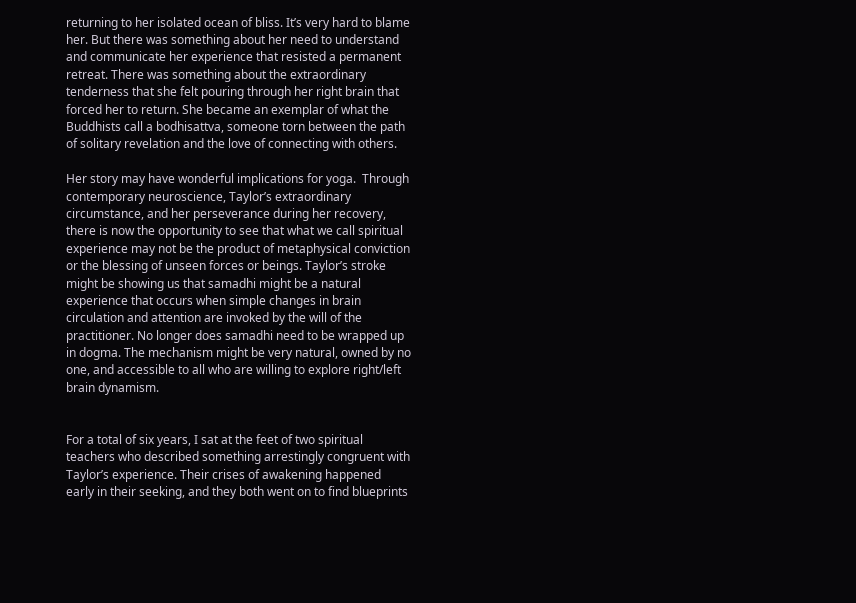returning to her isolated ocean of bliss. It’s very hard to blame her. But there was something about her need to understand and communicate her experience that resisted a permanent retreat. There was something about the extraordinary tenderness that she felt pouring through her right brain that forced her to return. She became an exemplar of what the Buddhists call a bodhisattva, someone torn between the path of solitary revelation and the love of connecting with others.

Her story may have wonderful implications for yoga.  Through contemporary neuroscience, Taylor’s extraordinary circumstance, and her perseverance during her recovery, there is now the opportunity to see that what we call spiritual experience may not be the product of metaphysical conviction or the blessing of unseen forces or beings. Taylor’s stroke might be showing us that samadhi might be a natural experience that occurs when simple changes in brain circulation and attention are invoked by the will of the practitioner. No longer does samadhi need to be wrapped up in dogma. The mechanism might be very natural, owned by no one, and accessible to all who are willing to explore right/left brain dynamism.


For a total of six years, I sat at the feet of two spiritual teachers who described something arrestingly congruent with Taylor’s experience. Their crises of awakening happened early in their seeking, and they both went on to find blueprints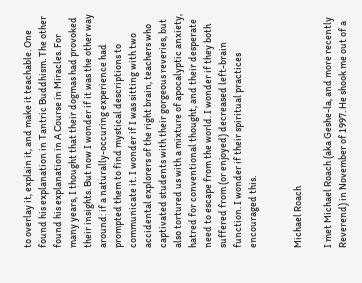to overlay it, explain it, and make it teachable. One found his explanation in Tantric Buddhism. The other found his explanation in A Course in Miracles. For many years, I thought that their dogmas had provoked their insights. But now I wonder if it was the other way around: if a naturally-occuring experience had prompted them to find mystical descriptions to communicate it. I wonder if I was sitting with two accidental explorers of the right brain, teachers who captivated students with their gorgeous reveries, but also tortured us with a mixture of apocalyptic anxiety, hatred for conventional thought, and their desperate need to escape from the world. I wonder if they both suffered from (or enjoyed) decreased left-brain function. I wonder if their spiritual practices encouraged this.


Michael Roach

I met Michael Roach (aka Geshe-la, and more recently Reverend) in November of 1997. He shook me out of a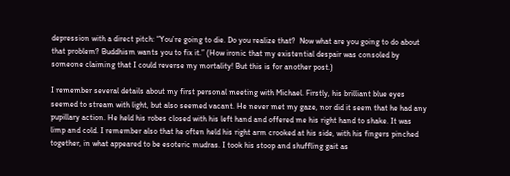depression with a direct pitch: “You’re going to die. Do you realize that?  Now what are you going to do about that problem? Buddhism wants you to fix it.” (How ironic that my existential despair was consoled by someone claiming that I could reverse my mortality! But this is for another post.)

I remember several details about my first personal meeting with Michael. Firstly, his brilliant blue eyes seemed to stream with light, but also seemed vacant. He never met my gaze, nor did it seem that he had any pupillary action. He held his robes closed with his left hand and offered me his right hand to shake. It was limp and cold. I remember also that he often held his right arm crooked at his side, with his fingers pinched together, in what appeared to be esoteric mudras. I took his stoop and shuffling gait as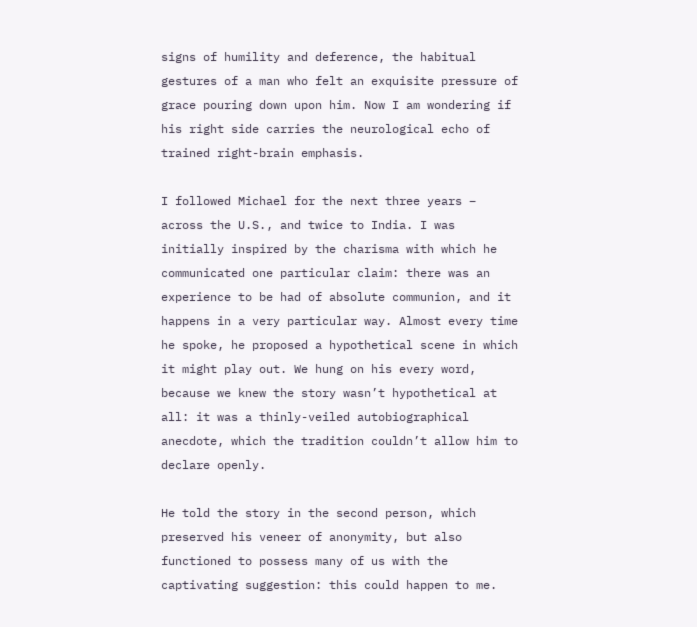signs of humility and deference, the habitual gestures of a man who felt an exquisite pressure of grace pouring down upon him. Now I am wondering if his right side carries the neurological echo of trained right-brain emphasis.

I followed Michael for the next three years – across the U.S., and twice to India. I was initially inspired by the charisma with which he communicated one particular claim: there was an experience to be had of absolute communion, and it happens in a very particular way. Almost every time he spoke, he proposed a hypothetical scene in which it might play out. We hung on his every word, because we knew the story wasn’t hypothetical at all: it was a thinly-veiled autobiographical anecdote, which the tradition couldn’t allow him to declare openly.

He told the story in the second person, which preserved his veneer of anonymity, but also functioned to possess many of us with the captivating suggestion: this could happen to me.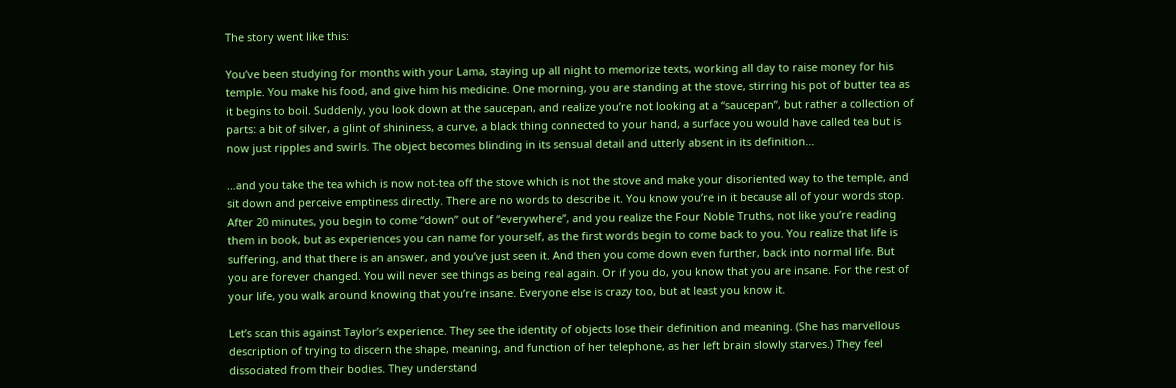The story went like this:

You’ve been studying for months with your Lama, staying up all night to memorize texts, working all day to raise money for his temple. You make his food, and give him his medicine. One morning, you are standing at the stove, stirring his pot of butter tea as it begins to boil. Suddenly, you look down at the saucepan, and realize you’re not looking at a “saucepan”, but rather a collection of parts: a bit of silver, a glint of shininess, a curve, a black thing connected to your hand, a surface you would have called tea but is now just ripples and swirls. The object becomes blinding in its sensual detail and utterly absent in its definition…

…and you take the tea which is now not-tea off the stove which is not the stove and make your disoriented way to the temple, and sit down and perceive emptiness directly. There are no words to describe it. You know you’re in it because all of your words stop. After 20 minutes, you begin to come “down” out of “everywhere”, and you realize the Four Noble Truths, not like you’re reading them in book, but as experiences you can name for yourself, as the first words begin to come back to you. You realize that life is suffering, and that there is an answer, and you’ve just seen it. And then you come down even further, back into normal life. But you are forever changed. You will never see things as being real again. Or if you do, you know that you are insane. For the rest of your life, you walk around knowing that you’re insane. Everyone else is crazy too, but at least you know it.

Let’s scan this against Taylor’s experience. They see the identity of objects lose their definition and meaning. (She has marvellous description of trying to discern the shape, meaning, and function of her telephone, as her left brain slowly starves.) They feel dissociated from their bodies. They understand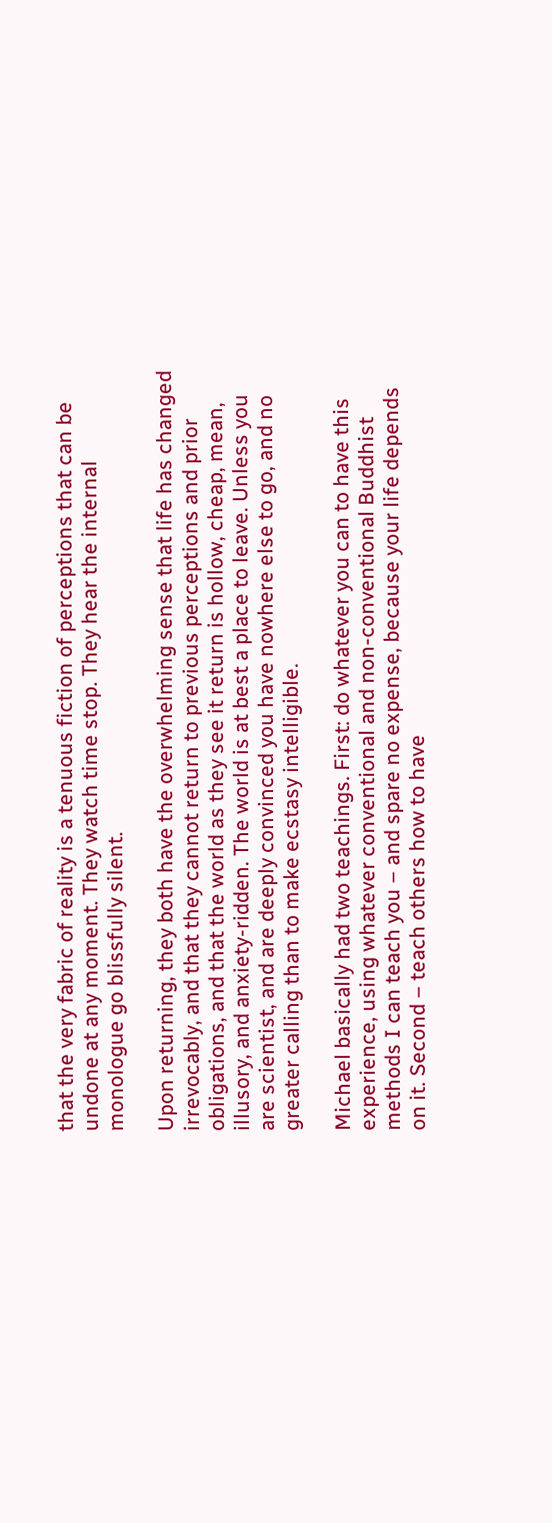that the very fabric of reality is a tenuous fiction of perceptions that can be undone at any moment. They watch time stop. They hear the internal monologue go blissfully silent.

Upon returning, they both have the overwhelming sense that life has changed irrevocably, and that they cannot return to previous perceptions and prior obligations, and that the world as they see it return is hollow, cheap, mean, illusory, and anxiety-ridden. The world is at best a place to leave. Unless you are scientist, and are deeply convinced you have nowhere else to go, and no greater calling than to make ecstasy intelligible.

Michael basically had two teachings. First: do whatever you can to have this experience, using whatever conventional and non-conventional Buddhist methods I can teach you – and spare no expense, because your life depends on it. Second – teach others how to have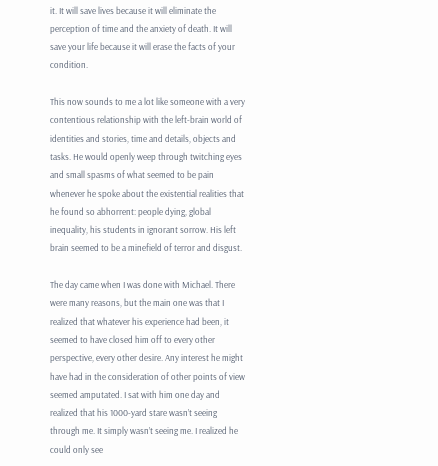it. It will save lives because it will eliminate the perception of time and the anxiety of death. It will save your life because it will erase the facts of your condition.

This now sounds to me a lot like someone with a very contentious relationship with the left-brain world of identities and stories, time and details, objects and tasks. He would openly weep through twitching eyes and small spasms of what seemed to be pain whenever he spoke about the existential realities that he found so abhorrent: people dying, global inequality, his students in ignorant sorrow. His left brain seemed to be a minefield of terror and disgust.

The day came when I was done with Michael. There were many reasons, but the main one was that I realized that whatever his experience had been, it seemed to have closed him off to every other perspective, every other desire. Any interest he might have had in the consideration of other points of view seemed amputated. I sat with him one day and realized that his 1000-yard stare wasn’t seeing through me. It simply wasn’t seeing me. I realized he could only see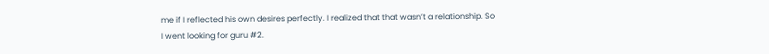me if I reflected his own desires perfectly. I realized that that wasn’t a relationship. So I went looking for guru #2.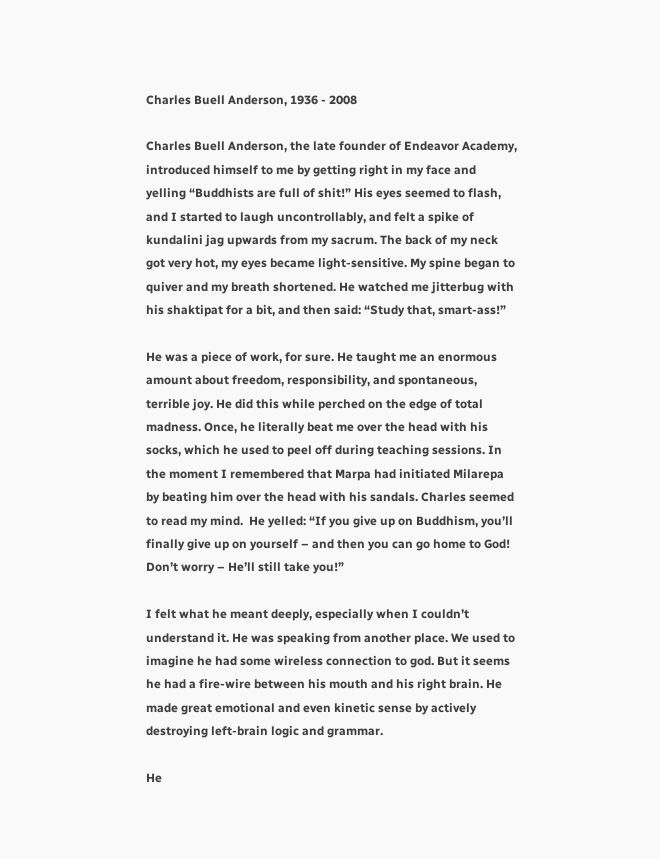Charles Buell Anderson, 1936 - 2008

Charles Buell Anderson, the late founder of Endeavor Academy, introduced himself to me by getting right in my face and yelling “Buddhists are full of shit!” His eyes seemed to flash, and I started to laugh uncontrollably, and felt a spike of kundalini jag upwards from my sacrum. The back of my neck got very hot, my eyes became light-sensitive. My spine began to quiver and my breath shortened. He watched me jitterbug with his shaktipat for a bit, and then said: “Study that, smart-ass!”

He was a piece of work, for sure. He taught me an enormous amount about freedom, responsibility, and spontaneous, terrible joy. He did this while perched on the edge of total madness. Once, he literally beat me over the head with his socks, which he used to peel off during teaching sessions. In the moment I remembered that Marpa had initiated Milarepa by beating him over the head with his sandals. Charles seemed to read my mind.  He yelled: “If you give up on Buddhism, you’ll finally give up on yourself – and then you can go home to God!  Don’t worry – He’ll still take you!”

I felt what he meant deeply, especially when I couldn’t understand it. He was speaking from another place. We used to imagine he had some wireless connection to god. But it seems he had a fire-wire between his mouth and his right brain. He made great emotional and even kinetic sense by actively destroying left-brain logic and grammar.

He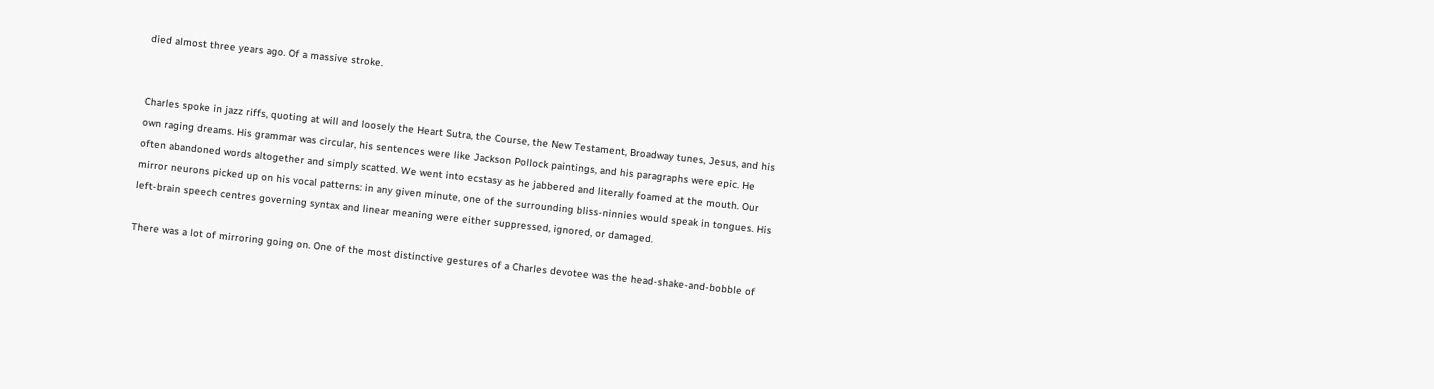died almost three years ago. Of a massive stroke.


Charles spoke in jazz riffs, quoting at will and loosely the Heart Sutra, the Course, the New Testament, Broadway tunes, Jesus, and his own raging dreams. His grammar was circular, his sentences were like Jackson Pollock paintings, and his paragraphs were epic. He often abandoned words altogether and simply scatted. We went into ecstasy as he jabbered and literally foamed at the mouth. Our mirror neurons picked up on his vocal patterns: in any given minute, one of the surrounding bliss-ninnies would speak in tongues. His left-brain speech centres governing syntax and linear meaning were either suppressed, ignored, or damaged.

There was a lot of mirroring going on. One of the most distinctive gestures of a Charles devotee was the head-shake-and-bobble of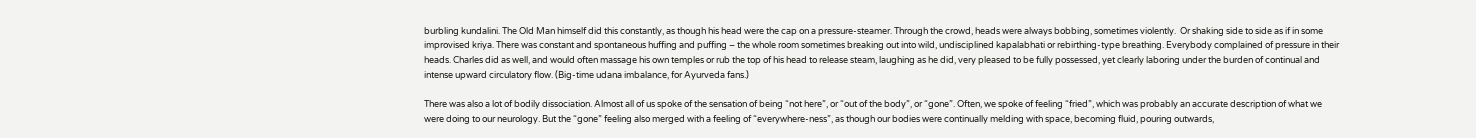burbling kundalini. The Old Man himself did this constantly, as though his head were the cap on a pressure-steamer. Through the crowd, heads were always bobbing, sometimes violently.  Or shaking side to side as if in some improvised kriya. There was constant and spontaneous huffing and puffing – the whole room sometimes breaking out into wild, undisciplined kapalabhati or rebirthing-type breathing. Everybody complained of pressure in their heads. Charles did as well, and would often massage his own temples or rub the top of his head to release steam, laughing as he did, very pleased to be fully possessed, yet clearly laboring under the burden of continual and intense upward circulatory flow. (Big-time udana imbalance, for Ayurveda fans.)

There was also a lot of bodily dissociation. Almost all of us spoke of the sensation of being “not here”, or “out of the body”, or “gone”. Often, we spoke of feeling “fried”, which was probably an accurate description of what we were doing to our neurology. But the “gone” feeling also merged with a feeling of “everywhere-ness”, as though our bodies were continually melding with space, becoming fluid, pouring outwards,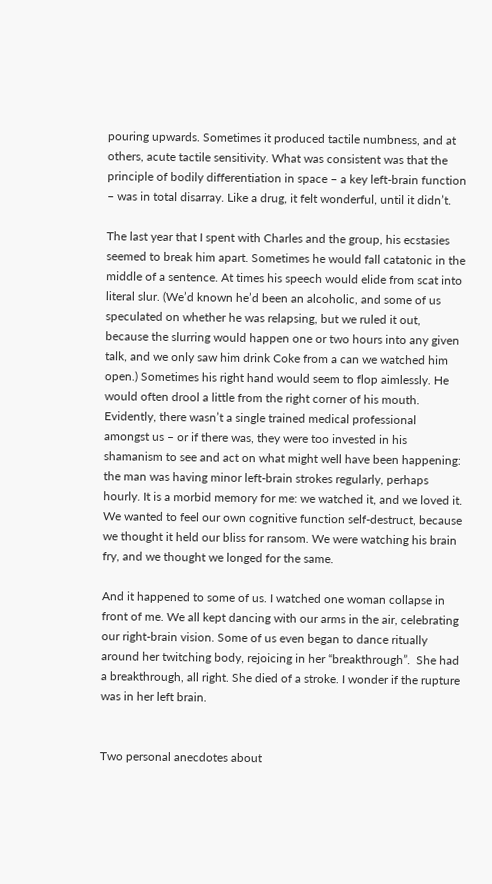pouring upwards. Sometimes it produced tactile numbness, and at others, acute tactile sensitivity. What was consistent was that the principle of bodily differentiation in space – a key left-brain function – was in total disarray. Like a drug, it felt wonderful, until it didn’t.

The last year that I spent with Charles and the group, his ecstasies seemed to break him apart. Sometimes he would fall catatonic in the middle of a sentence. At times his speech would elide from scat into literal slur. (We’d known he’d been an alcoholic, and some of us speculated on whether he was relapsing, but we ruled it out, because the slurring would happen one or two hours into any given talk, and we only saw him drink Coke from a can we watched him open.) Sometimes his right hand would seem to flop aimlessly. He would often drool a little from the right corner of his mouth. Evidently, there wasn’t a single trained medical professional amongst us – or if there was, they were too invested in his shamanism to see and act on what might well have been happening: the man was having minor left-brain strokes regularly, perhaps hourly. It is a morbid memory for me: we watched it, and we loved it. We wanted to feel our own cognitive function self-destruct, because we thought it held our bliss for ransom. We were watching his brain fry, and we thought we longed for the same.

And it happened to some of us. I watched one woman collapse in front of me. We all kept dancing with our arms in the air, celebrating our right-brain vision. Some of us even began to dance ritually around her twitching body, rejoicing in her “breakthrough”.  She had a breakthrough, all right. She died of a stroke. I wonder if the rupture was in her left brain.


Two personal anecdotes about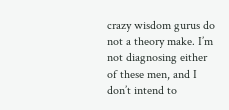crazy wisdom gurus do not a theory make. I’m not diagnosing either of these men, and I don’t intend to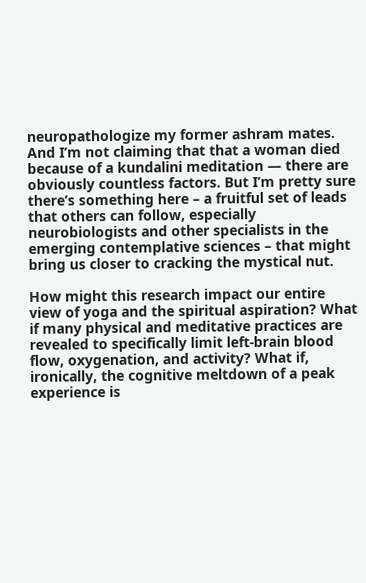neuropathologize my former ashram mates. And I’m not claiming that that a woman died because of a kundalini meditation — there are obviously countless factors. But I’m pretty sure there’s something here – a fruitful set of leads that others can follow, especially neurobiologists and other specialists in the emerging contemplative sciences – that might bring us closer to cracking the mystical nut.

How might this research impact our entire view of yoga and the spiritual aspiration? What if many physical and meditative practices are revealed to specifically limit left-brain blood flow, oxygenation, and activity? What if, ironically, the cognitive meltdown of a peak experience is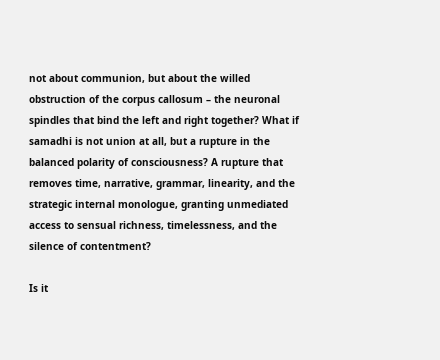not about communion, but about the willed obstruction of the corpus callosum – the neuronal spindles that bind the left and right together? What if samadhi is not union at all, but a rupture in the balanced polarity of consciousness? A rupture that removes time, narrative, grammar, linearity, and the strategic internal monologue, granting unmediated access to sensual richness, timelessness, and the silence of contentment?

Is it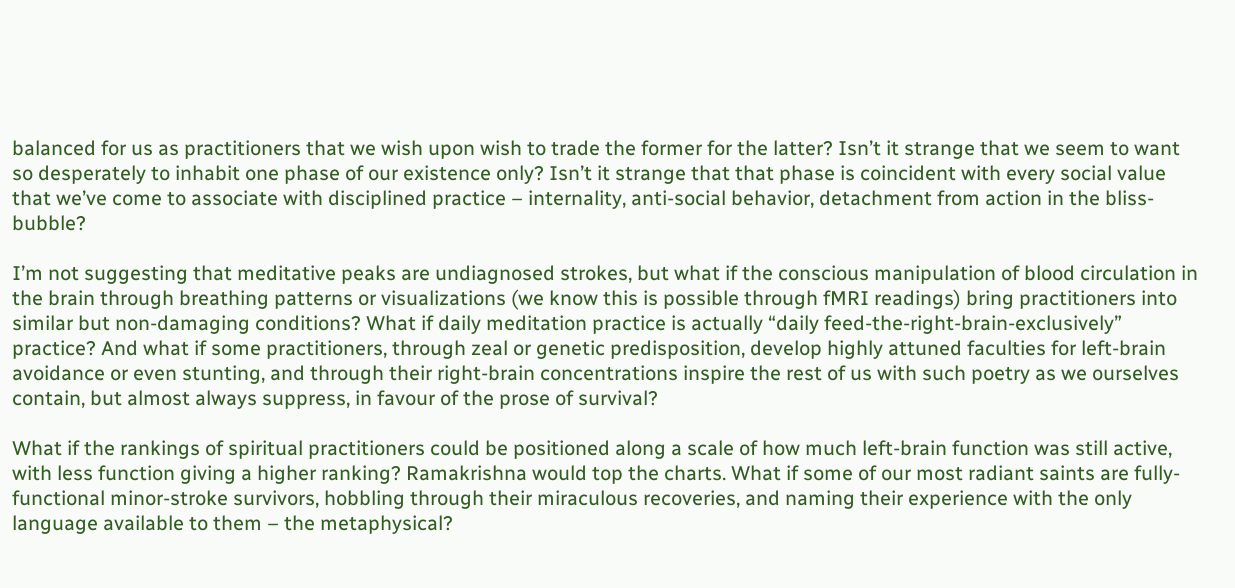balanced for us as practitioners that we wish upon wish to trade the former for the latter? Isn’t it strange that we seem to want so desperately to inhabit one phase of our existence only? Isn’t it strange that that phase is coincident with every social value that we’ve come to associate with disciplined practice – internality, anti-social behavior, detachment from action in the bliss-bubble?

I’m not suggesting that meditative peaks are undiagnosed strokes, but what if the conscious manipulation of blood circulation in the brain through breathing patterns or visualizations (we know this is possible through fMRI readings) bring practitioners into similar but non-damaging conditions? What if daily meditation practice is actually “daily feed-the-right-brain-exclusively” practice? And what if some practitioners, through zeal or genetic predisposition, develop highly attuned faculties for left-brain avoidance or even stunting, and through their right-brain concentrations inspire the rest of us with such poetry as we ourselves contain, but almost always suppress, in favour of the prose of survival?

What if the rankings of spiritual practitioners could be positioned along a scale of how much left-brain function was still active, with less function giving a higher ranking? Ramakrishna would top the charts. What if some of our most radiant saints are fully-functional minor-stroke survivors, hobbling through their miraculous recoveries, and naming their experience with the only language available to them – the metaphysical?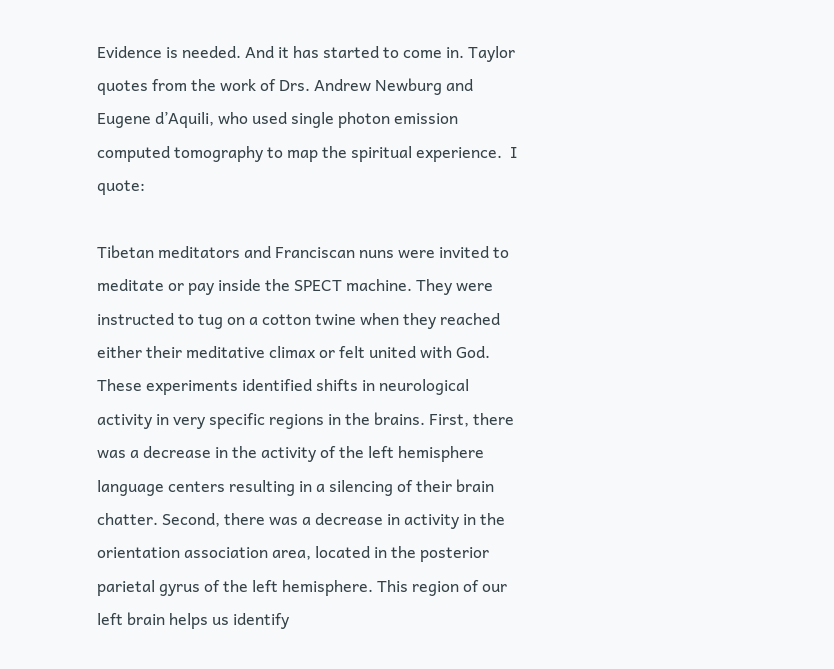Evidence is needed. And it has started to come in. Taylor quotes from the work of Drs. Andrew Newburg and Eugene d’Aquili, who used single photon emission computed tomography to map the spiritual experience.  I quote:

Tibetan meditators and Franciscan nuns were invited to meditate or pay inside the SPECT machine. They were instructed to tug on a cotton twine when they reached either their meditative climax or felt united with God. These experiments identified shifts in neurological activity in very specific regions in the brains. First, there was a decrease in the activity of the left hemisphere language centers resulting in a silencing of their brain chatter. Second, there was a decrease in activity in the orientation association area, located in the posterior parietal gyrus of the left hemisphere. This region of our left brain helps us identify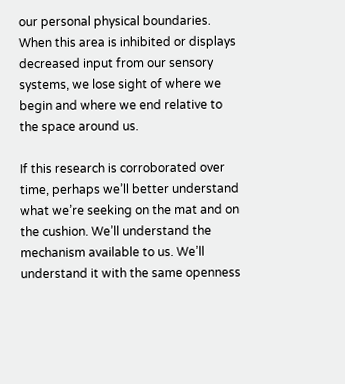our personal physical boundaries. When this area is inhibited or displays decreased input from our sensory systems, we lose sight of where we begin and where we end relative to the space around us.

If this research is corroborated over time, perhaps we’ll better understand what we’re seeking on the mat and on the cushion. We’ll understand the mechanism available to us. We’ll understand it with the same openness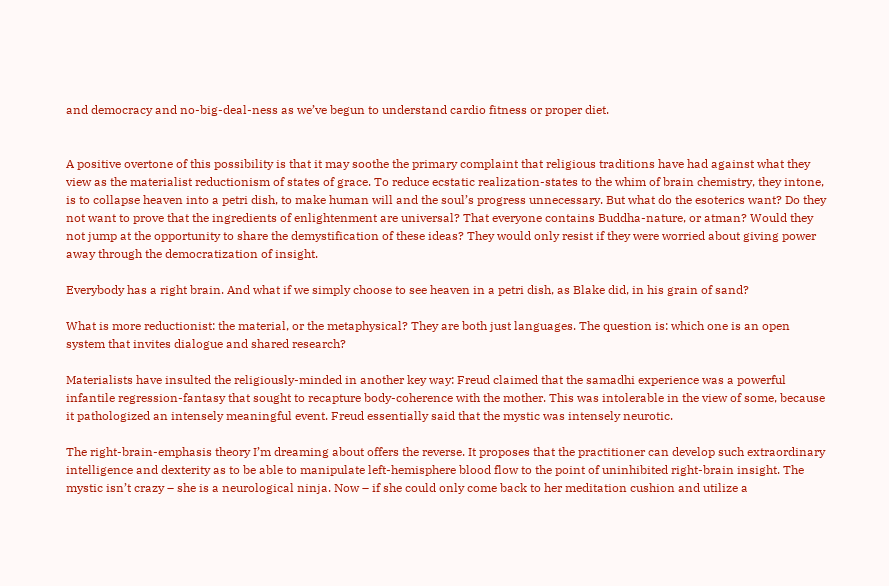and democracy and no-big-deal-ness as we’ve begun to understand cardio fitness or proper diet.


A positive overtone of this possibility is that it may soothe the primary complaint that religious traditions have had against what they view as the materialist reductionism of states of grace. To reduce ecstatic realization-states to the whim of brain chemistry, they intone, is to collapse heaven into a petri dish, to make human will and the soul’s progress unnecessary. But what do the esoterics want? Do they not want to prove that the ingredients of enlightenment are universal? That everyone contains Buddha-nature, or atman? Would they not jump at the opportunity to share the demystification of these ideas? They would only resist if they were worried about giving power away through the democratization of insight.

Everybody has a right brain. And what if we simply choose to see heaven in a petri dish, as Blake did, in his grain of sand?

What is more reductionist: the material, or the metaphysical? They are both just languages. The question is: which one is an open system that invites dialogue and shared research?

Materialists have insulted the religiously-minded in another key way: Freud claimed that the samadhi experience was a powerful infantile regression-fantasy that sought to recapture body-coherence with the mother. This was intolerable in the view of some, because it pathologized an intensely meaningful event. Freud essentially said that the mystic was intensely neurotic.

The right-brain-emphasis theory I’m dreaming about offers the reverse. It proposes that the practitioner can develop such extraordinary intelligence and dexterity as to be able to manipulate left-hemisphere blood flow to the point of uninhibited right-brain insight. The mystic isn’t crazy – she is a neurological ninja. Now – if she could only come back to her meditation cushion and utilize a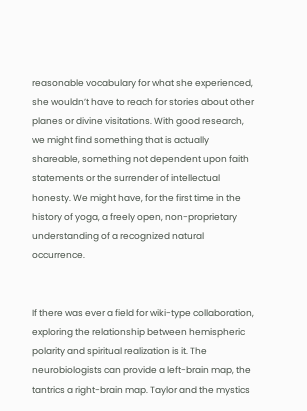reasonable vocabulary for what she experienced, she wouldn’t have to reach for stories about other planes or divine visitations. With good research, we might find something that is actually shareable, something not dependent upon faith statements or the surrender of intellectual honesty. We might have, for the first time in the history of yoga, a freely open, non-proprietary understanding of a recognized natural occurrence.


If there was ever a field for wiki-type collaboration, exploring the relationship between hemispheric polarity and spiritual realization is it. The neurobiologists can provide a left-brain map, the tantrics a right-brain map. Taylor and the mystics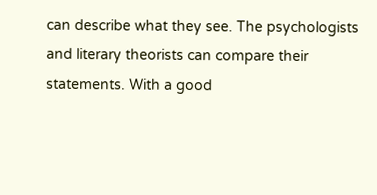can describe what they see. The psychologists and literary theorists can compare their statements. With a good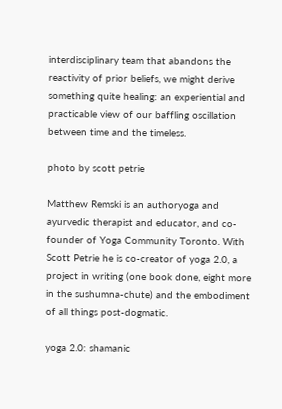interdisciplinary team that abandons the reactivity of prior beliefs, we might derive something quite healing: an experiential and practicable view of our baffling oscillation between time and the timeless.

photo by scott petrie

Matthew Remski is an authoryoga and ayurvedic therapist and educator, and co-founder of Yoga Community Toronto. With Scott Petrie he is co-creator of yoga 2.0, a project in writing (one book done, eight more in the sushumna-chute) and the embodiment of all things post-dogmatic.

yoga 2.0: shamanic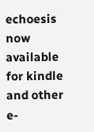echoesis now available for kindle and other e-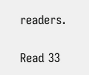readers.

Read 33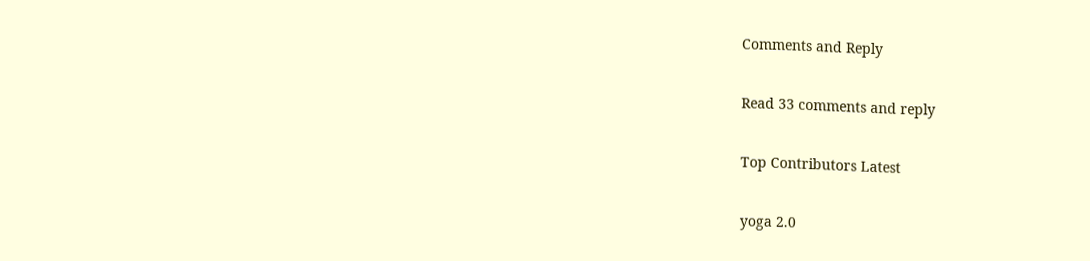Comments and Reply

Read 33 comments and reply

Top Contributors Latest

yoga 2.0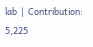lab  |  Contribution: 5,225